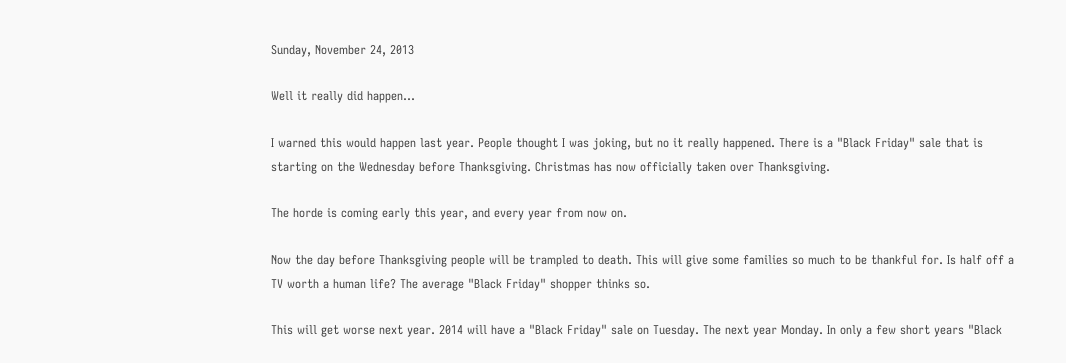Sunday, November 24, 2013

Well it really did happen...

I warned this would happen last year. People thought I was joking, but no it really happened. There is a "Black Friday" sale that is starting on the Wednesday before Thanksgiving. Christmas has now officially taken over Thanksgiving.

The horde is coming early this year, and every year from now on.

Now the day before Thanksgiving people will be trampled to death. This will give some families so much to be thankful for. Is half off a TV worth a human life? The average "Black Friday" shopper thinks so.

This will get worse next year. 2014 will have a "Black Friday" sale on Tuesday. The next year Monday. In only a few short years "Black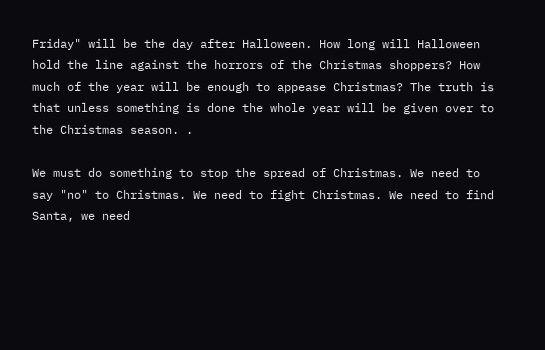Friday" will be the day after Halloween. How long will Halloween hold the line against the horrors of the Christmas shoppers? How much of the year will be enough to appease Christmas? The truth is that unless something is done the whole year will be given over to the Christmas season. .

We must do something to stop the spread of Christmas. We need to say "no" to Christmas. We need to fight Christmas. We need to find Santa, we need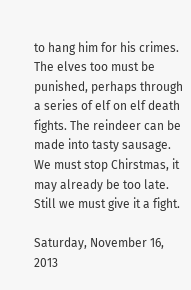to hang him for his crimes. The elves too must be punished, perhaps through a series of elf on elf death fights. The reindeer can be made into tasty sausage. We must stop Chirstmas, it may already be too late. Still we must give it a fight.

Saturday, November 16, 2013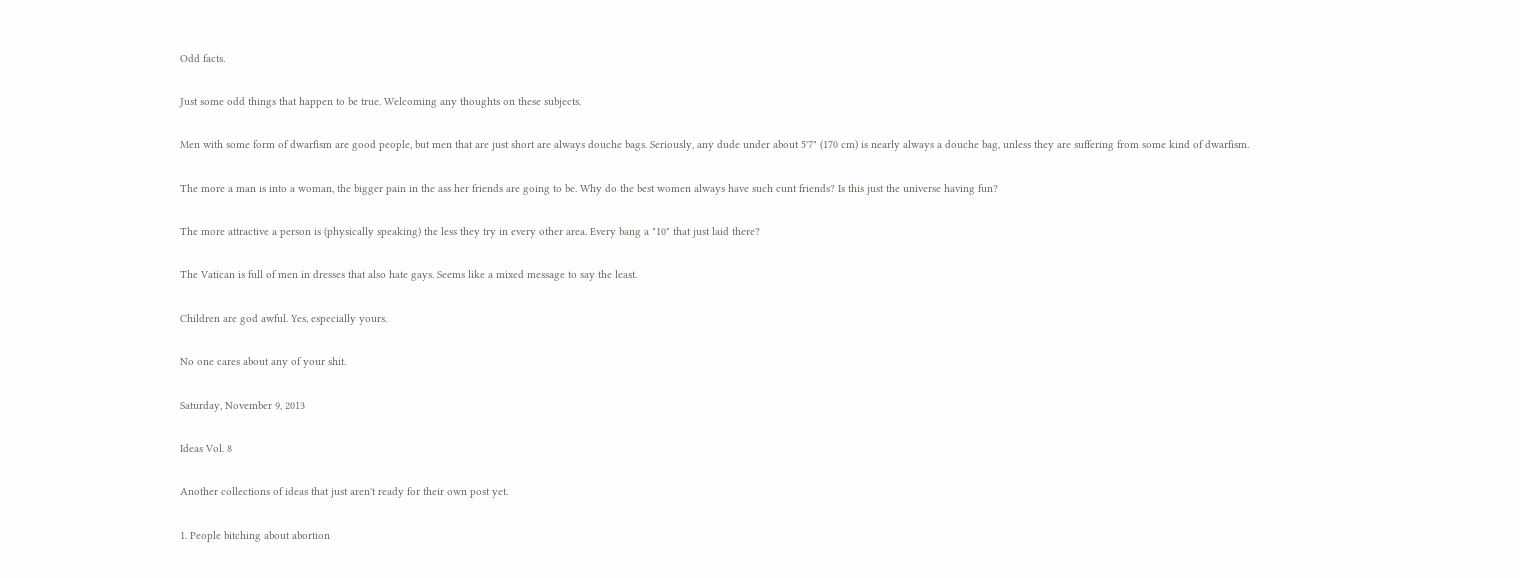Odd facts.

Just some odd things that happen to be true. Welcoming any thoughts on these subjects.

Men with some form of dwarfism are good people, but men that are just short are always douche bags. Seriously, any dude under about 5'7" (170 cm) is nearly always a douche bag, unless they are suffering from some kind of dwarfism.

The more a man is into a woman, the bigger pain in the ass her friends are going to be. Why do the best women always have such cunt friends? Is this just the universe having fun?

The more attractive a person is (physically speaking) the less they try in every other area. Every bang a "10" that just laid there?

The Vatican is full of men in dresses that also hate gays. Seems like a mixed message to say the least.

Children are god awful. Yes, especially yours.

No one cares about any of your shit.

Saturday, November 9, 2013

Ideas Vol. 8

Another collections of ideas that just aren't ready for their own post yet.

1. People bitching about abortion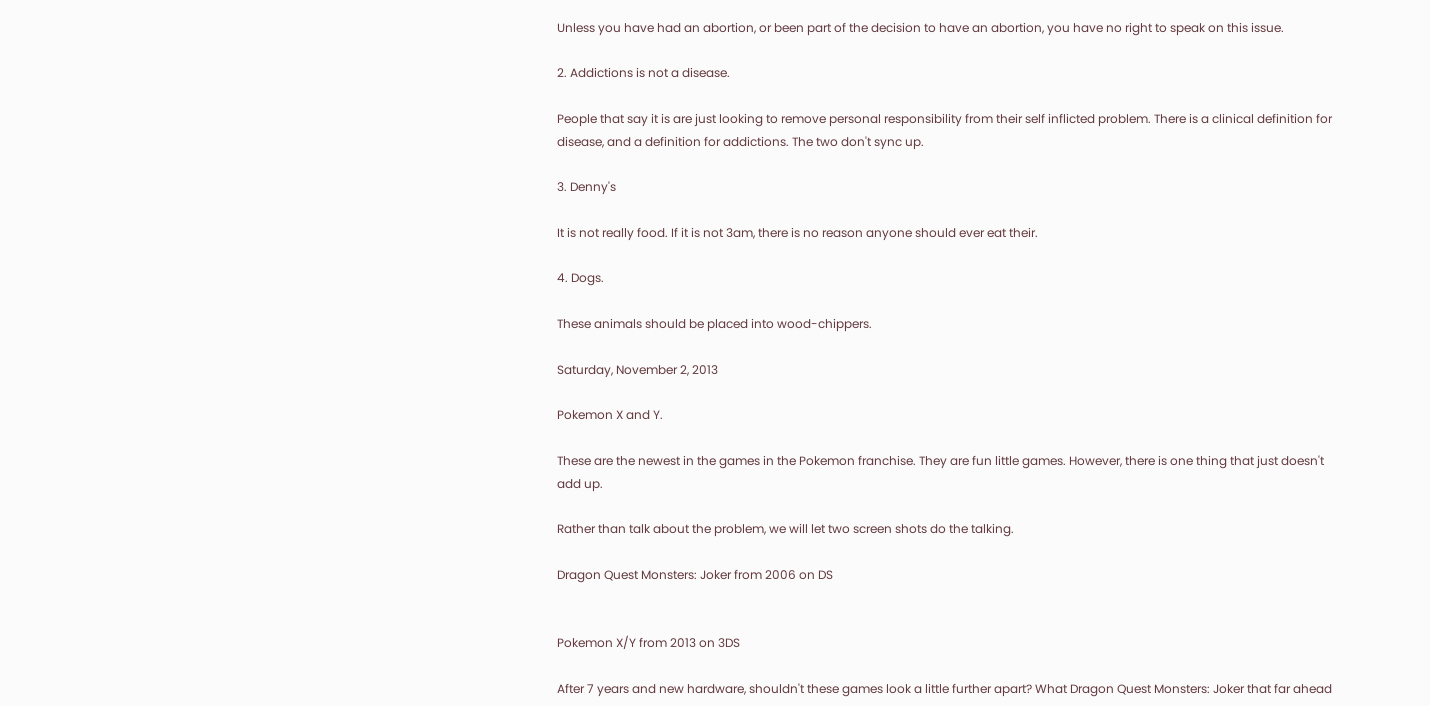Unless you have had an abortion, or been part of the decision to have an abortion, you have no right to speak on this issue.

2. Addictions is not a disease.

People that say it is are just looking to remove personal responsibility from their self inflicted problem. There is a clinical definition for disease, and a definition for addictions. The two don't sync up.

3. Denny's

It is not really food. If it is not 3am, there is no reason anyone should ever eat their.

4. Dogs.

These animals should be placed into wood-chippers.

Saturday, November 2, 2013

Pokemon X and Y.

These are the newest in the games in the Pokemon franchise. They are fun little games. However, there is one thing that just doesn't add up.

Rather than talk about the problem, we will let two screen shots do the talking.

Dragon Quest Monsters: Joker from 2006 on DS


Pokemon X/Y from 2013 on 3DS

After 7 years and new hardware, shouldn't these games look a little further apart? What Dragon Quest Monsters: Joker that far ahead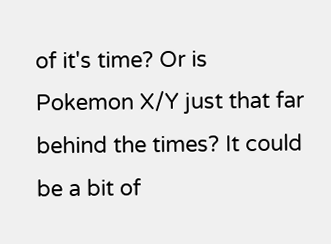of it's time? Or is Pokemon X/Y just that far behind the times? It could be a bit of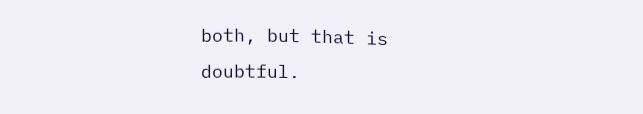both, but that is doubtful.